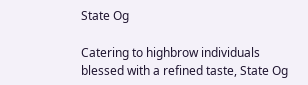State Og

Catering to highbrow individuals blessed with a refined taste, State Og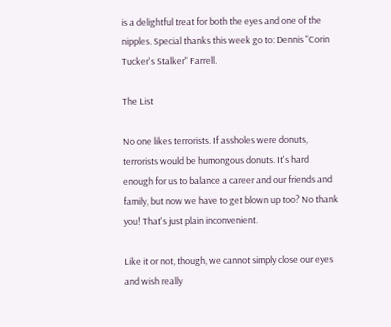is a delightful treat for both the eyes and one of the nipples. Special thanks this week go to: Dennis "Corin Tucker's Stalker" Farrell.

The List

No one likes terrorists. If assholes were donuts, terrorists would be humongous donuts. It's hard enough for us to balance a career and our friends and family, but now we have to get blown up too? No thank you! That's just plain inconvenient.

Like it or not, though, we cannot simply close our eyes and wish really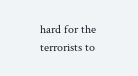hard for the terrorists to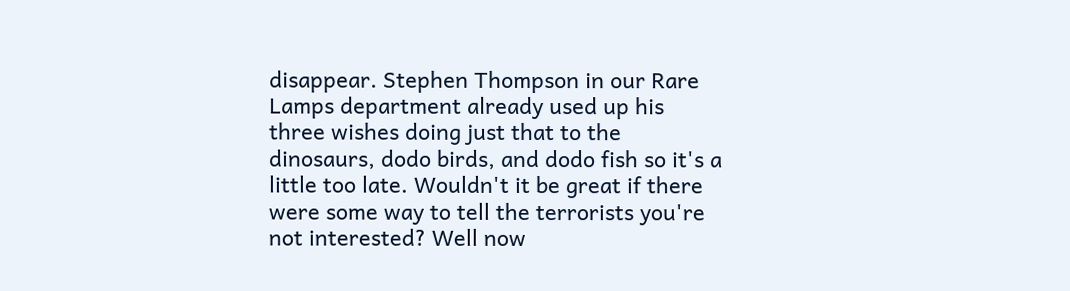disappear. Stephen Thompson in our Rare Lamps department already used up his three wishes doing just that to the dinosaurs, dodo birds, and dodo fish so it's a little too late. Wouldn't it be great if there were some way to tell the terrorists you're not interested? Well now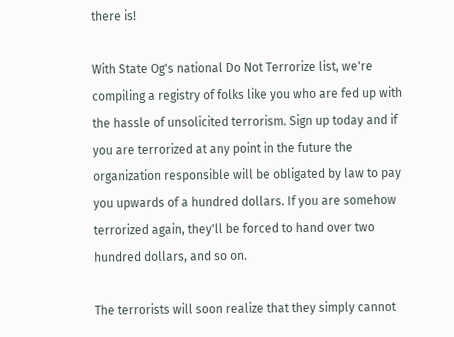there is!

With State Og's national Do Not Terrorize list, we're compiling a registry of folks like you who are fed up with the hassle of unsolicited terrorism. Sign up today and if you are terrorized at any point in the future the organization responsible will be obligated by law to pay you upwards of a hundred dollars. If you are somehow terrorized again, they'll be forced to hand over two hundred dollars, and so on.

The terrorists will soon realize that they simply cannot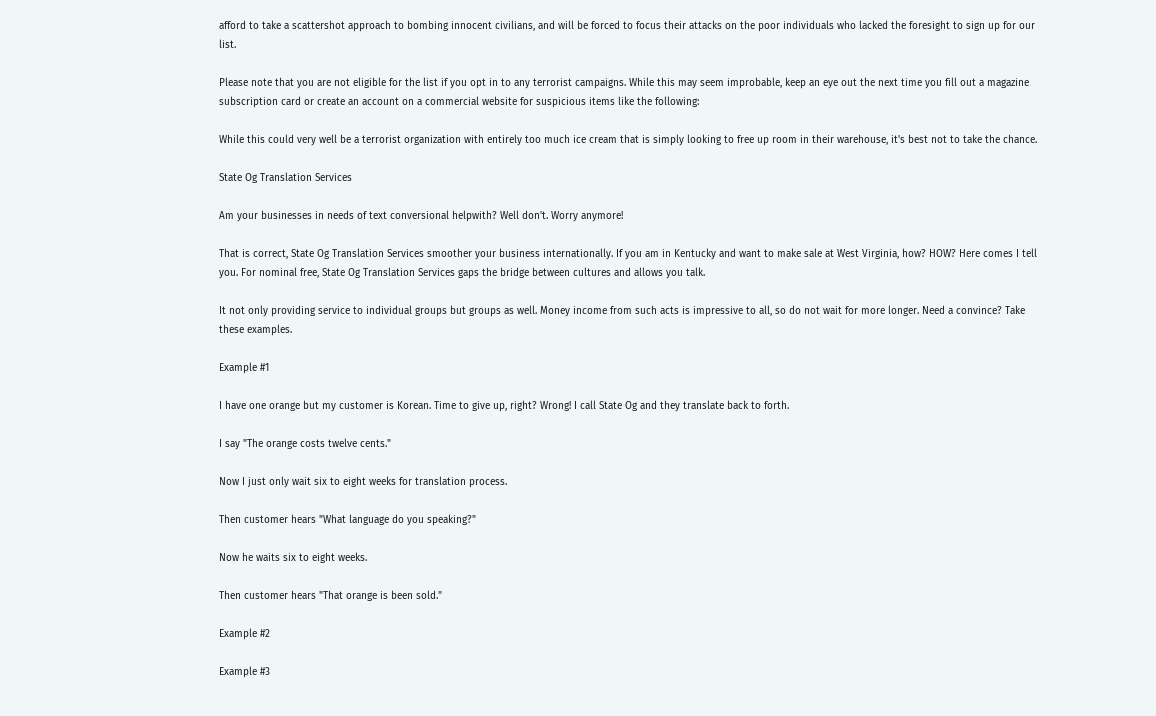afford to take a scattershot approach to bombing innocent civilians, and will be forced to focus their attacks on the poor individuals who lacked the foresight to sign up for our list.

Please note that you are not eligible for the list if you opt in to any terrorist campaigns. While this may seem improbable, keep an eye out the next time you fill out a magazine subscription card or create an account on a commercial website for suspicious items like the following:

While this could very well be a terrorist organization with entirely too much ice cream that is simply looking to free up room in their warehouse, it's best not to take the chance.

State Og Translation Services

Am your businesses in needs of text conversional helpwith? Well don't. Worry anymore!

That is correct, State Og Translation Services smoother your business internationally. If you am in Kentucky and want to make sale at West Virginia, how? HOW? Here comes I tell you. For nominal free, State Og Translation Services gaps the bridge between cultures and allows you talk.

It not only providing service to individual groups but groups as well. Money income from such acts is impressive to all, so do not wait for more longer. Need a convince? Take these examples.

Example #1

I have one orange but my customer is Korean. Time to give up, right? Wrong! I call State Og and they translate back to forth.

I say "The orange costs twelve cents."

Now I just only wait six to eight weeks for translation process.

Then customer hears "What language do you speaking?"

Now he waits six to eight weeks.

Then customer hears "That orange is been sold."

Example #2

Example #3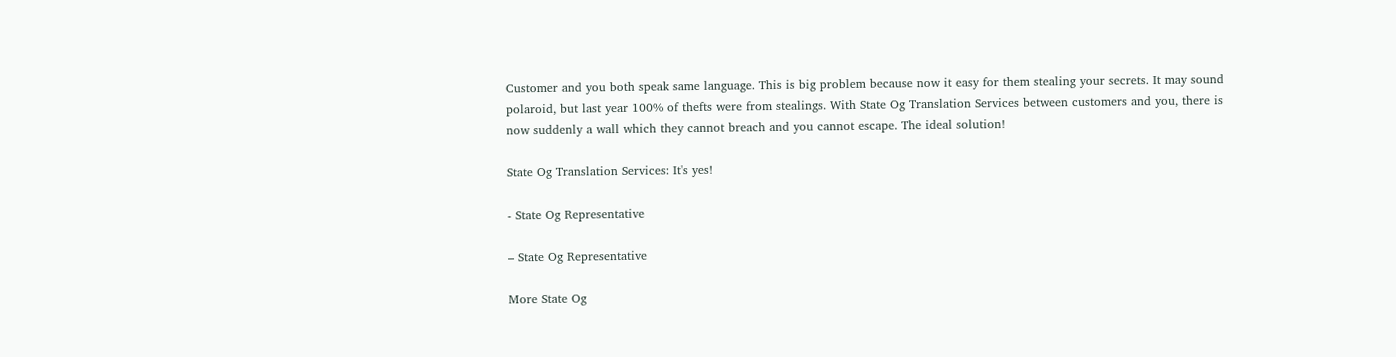Customer and you both speak same language. This is big problem because now it easy for them stealing your secrets. It may sound polaroid, but last year 100% of thefts were from stealings. With State Og Translation Services between customers and you, there is now suddenly a wall which they cannot breach and you cannot escape. The ideal solution!

State Og Translation Services: It's yes!

- State Og Representative

– State Og Representative

More State Og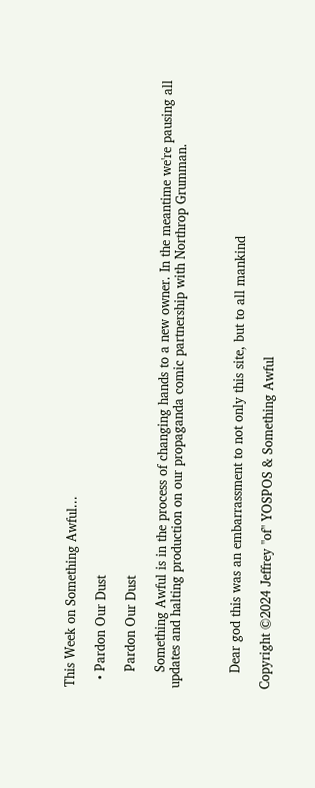This Week on Something Awful...

  • Pardon Our Dust

    Pardon Our Dust

    Something Awful is in the process of changing hands to a new owner. In the meantime we're pausing all updates and halting production on our propaganda comic partnership with Northrop Grumman.



    Dear god this was an embarrassment to not only this site, but to all mankind

Copyright ©2024 Jeffrey "of" YOSPOS & Something Awful